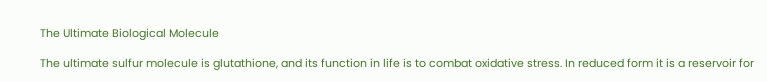The Ultimate Biological Molecule

The ultimate sulfur molecule is glutathione, and its function in life is to combat oxidative stress. In reduced form it is a reservoir for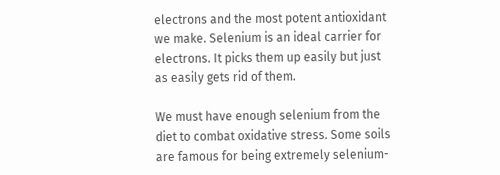electrons and the most potent antioxidant we make. Selenium is an ideal carrier for electrons. It picks them up easily but just as easily gets rid of them.

We must have enough selenium from the diet to combat oxidative stress. Some soils are famous for being extremely selenium-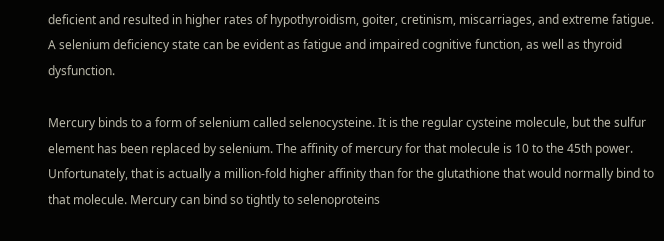deficient and resulted in higher rates of hypothyroidism, goiter, cretinism, miscarriages, and extreme fatigue. A selenium deficiency state can be evident as fatigue and impaired cognitive function, as well as thyroid dysfunction.

Mercury binds to a form of selenium called selenocysteine. It is the regular cysteine molecule, but the sulfur element has been replaced by selenium. The affinity of mercury for that molecule is 10 to the 45th power. Unfortunately, that is actually a million-fold higher affinity than for the glutathione that would normally bind to that molecule. Mercury can bind so tightly to selenoproteins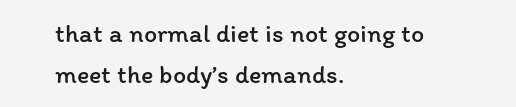that a normal diet is not going to meet the body’s demands.